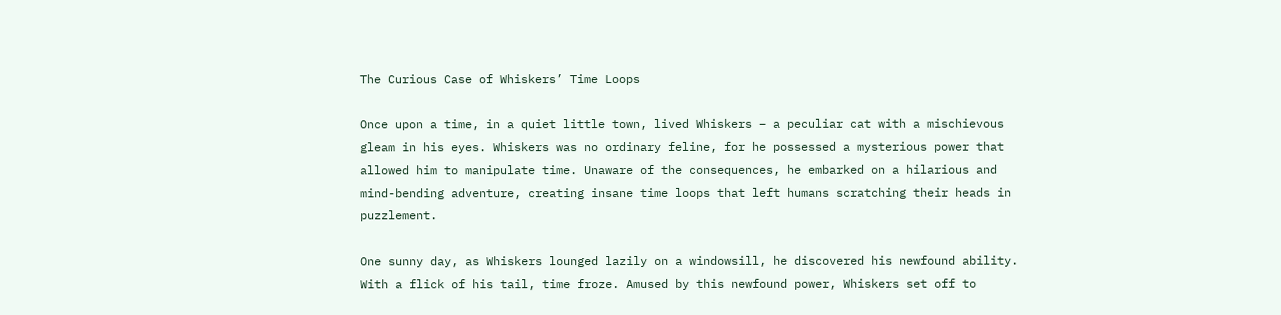The Curious Case of Whiskers’ Time Loops

Once upon a time, in a quiet little town, lived Whiskers – a peculiar cat with a mischievous gleam in his eyes. Whiskers was no ordinary feline, for he possessed a mysterious power that allowed him to manipulate time. Unaware of the consequences, he embarked on a hilarious and mind-bending adventure, creating insane time loops that left humans scratching their heads in puzzlement.

One sunny day, as Whiskers lounged lazily on a windowsill, he discovered his newfound ability. With a flick of his tail, time froze. Amused by this newfound power, Whiskers set off to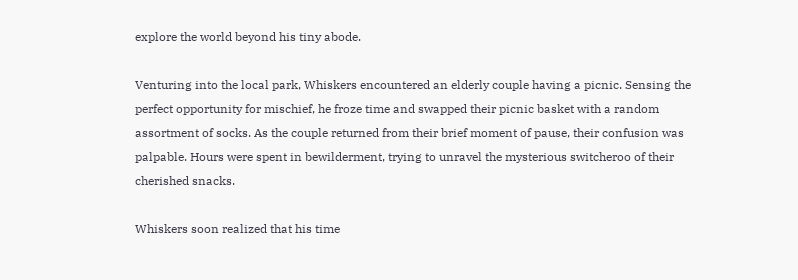explore the world beyond his tiny abode.

Venturing into the local park, Whiskers encountered an elderly couple having a picnic. Sensing the perfect opportunity for mischief, he froze time and swapped their picnic basket with a random assortment of socks. As the couple returned from their brief moment of pause, their confusion was palpable. Hours were spent in bewilderment, trying to unravel the mysterious switcheroo of their cherished snacks.

Whiskers soon realized that his time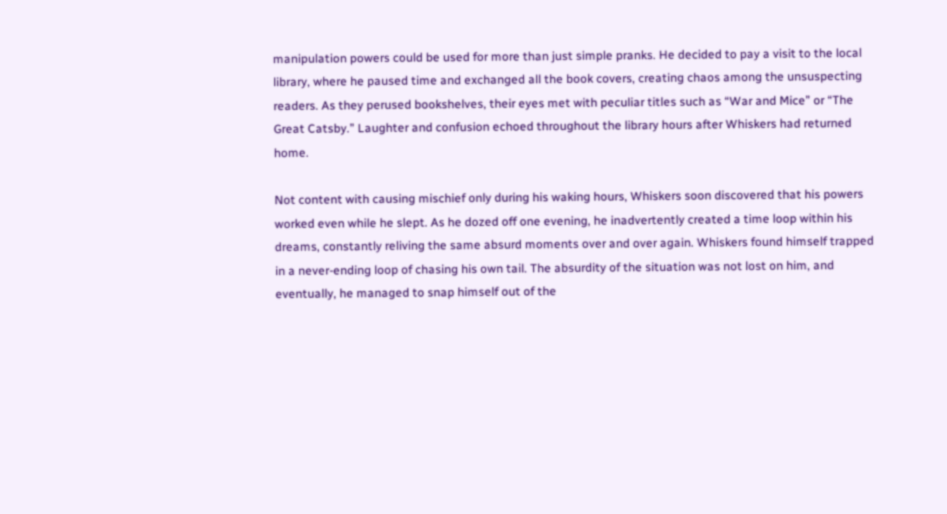manipulation powers could be used for more than just simple pranks. He decided to pay a visit to the local library, where he paused time and exchanged all the book covers, creating chaos among the unsuspecting readers. As they perused bookshelves, their eyes met with peculiar titles such as “War and Mice” or “The Great Catsby.” Laughter and confusion echoed throughout the library hours after Whiskers had returned home.

Not content with causing mischief only during his waking hours, Whiskers soon discovered that his powers worked even while he slept. As he dozed off one evening, he inadvertently created a time loop within his dreams, constantly reliving the same absurd moments over and over again. Whiskers found himself trapped in a never-ending loop of chasing his own tail. The absurdity of the situation was not lost on him, and eventually, he managed to snap himself out of the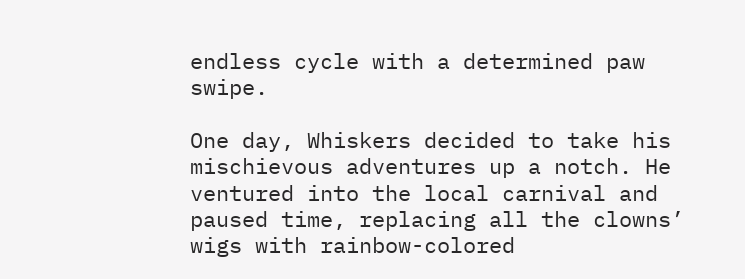endless cycle with a determined paw swipe.

One day, Whiskers decided to take his mischievous adventures up a notch. He ventured into the local carnival and paused time, replacing all the clowns’ wigs with rainbow-colored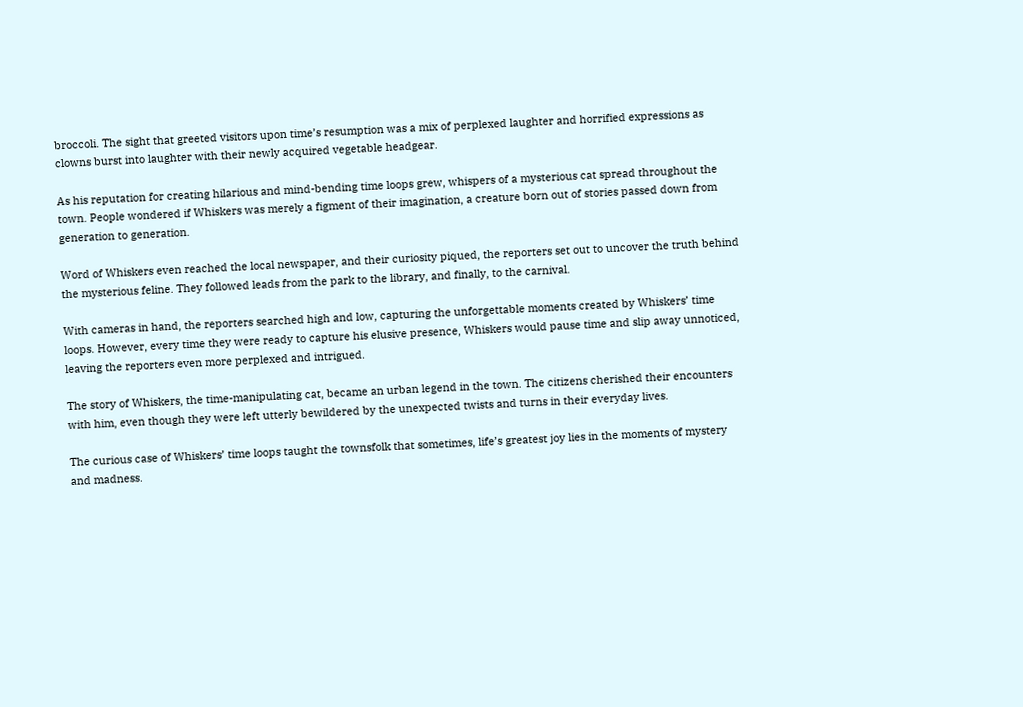broccoli. The sight that greeted visitors upon time’s resumption was a mix of perplexed laughter and horrified expressions as clowns burst into laughter with their newly acquired vegetable headgear.

As his reputation for creating hilarious and mind-bending time loops grew, whispers of a mysterious cat spread throughout the town. People wondered if Whiskers was merely a figment of their imagination, a creature born out of stories passed down from generation to generation.

Word of Whiskers even reached the local newspaper, and their curiosity piqued, the reporters set out to uncover the truth behind the mysterious feline. They followed leads from the park to the library, and finally, to the carnival.

With cameras in hand, the reporters searched high and low, capturing the unforgettable moments created by Whiskers’ time loops. However, every time they were ready to capture his elusive presence, Whiskers would pause time and slip away unnoticed, leaving the reporters even more perplexed and intrigued.

The story of Whiskers, the time-manipulating cat, became an urban legend in the town. The citizens cherished their encounters with him, even though they were left utterly bewildered by the unexpected twists and turns in their everyday lives.

The curious case of Whiskers’ time loops taught the townsfolk that sometimes, life’s greatest joy lies in the moments of mystery and madness.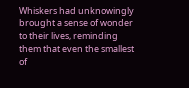Whiskers had unknowingly brought a sense of wonder to their lives, reminding them that even the smallest of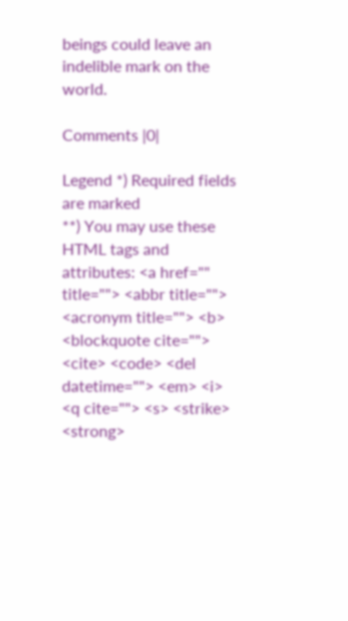beings could leave an indelible mark on the world.

Comments |0|

Legend *) Required fields are marked
**) You may use these HTML tags and attributes: <a href="" title=""> <abbr title=""> <acronym title=""> <b> <blockquote cite=""> <cite> <code> <del datetime=""> <em> <i> <q cite=""> <s> <strike> <strong>